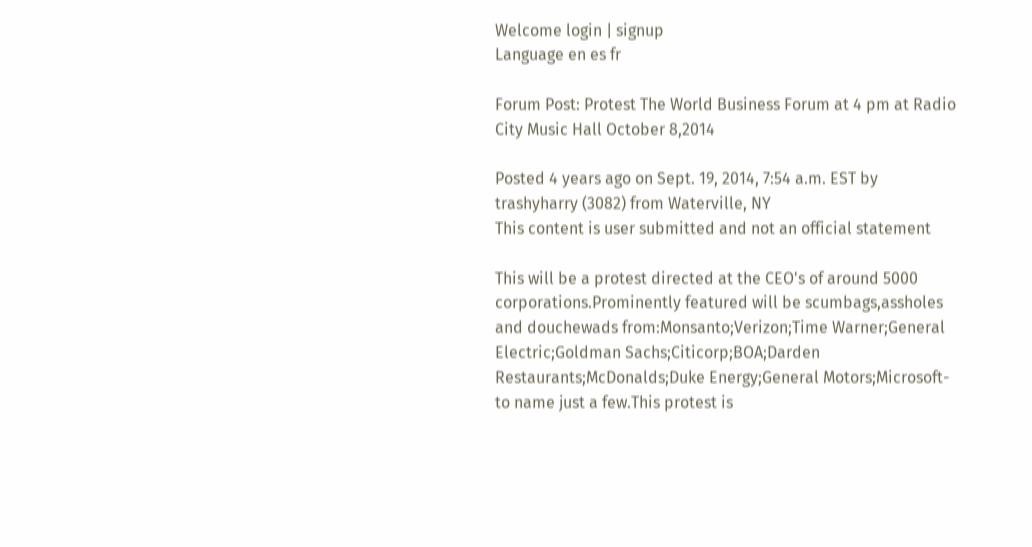Welcome login | signup
Language en es fr

Forum Post: Protest The World Business Forum at 4 pm at Radio City Music Hall October 8,2014

Posted 4 years ago on Sept. 19, 2014, 7:54 a.m. EST by trashyharry (3082) from Waterville, NY
This content is user submitted and not an official statement

This will be a protest directed at the CEO's of around 5000 corporations.Prominently featured will be scumbags,assholes and douchewads from:Monsanto;Verizon;Time Warner;General Electric;Goldman Sachs;Citicorp;BOA;Darden Restaurants;McDonalds;Duke Energy;General Motors;Microsoft- to name just a few.This protest is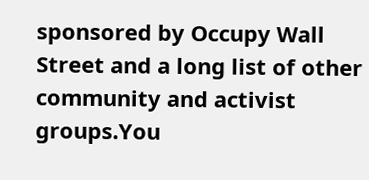sponsored by Occupy Wall Street and a long list of other community and activist groups.You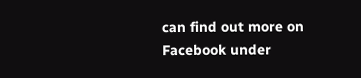can find out more on Facebook under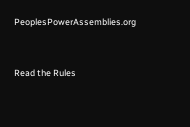PeoplesPowerAssemblies.org



Read the Rules